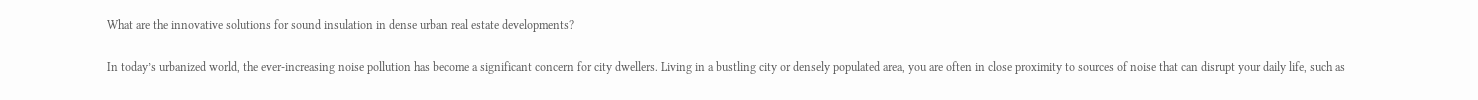What are the innovative solutions for sound insulation in dense urban real estate developments?

In today’s urbanized world, the ever-increasing noise pollution has become a significant concern for city dwellers. Living in a bustling city or densely populated area, you are often in close proximity to sources of noise that can disrupt your daily life, such as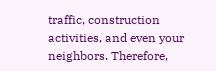traffic, construction activities, and even your neighbors. Therefore,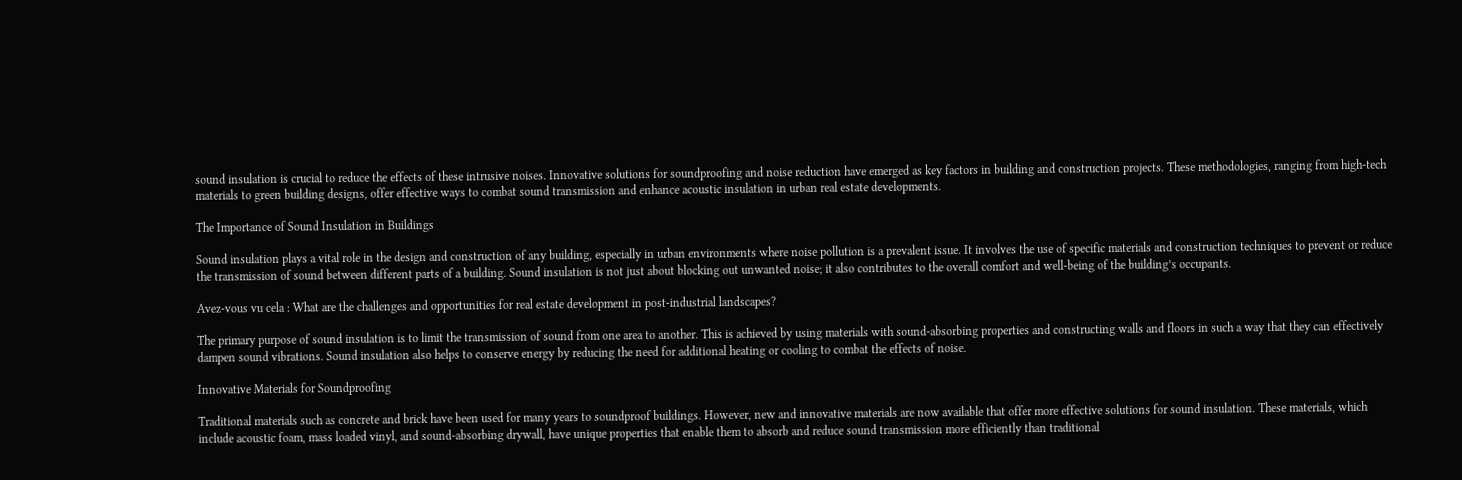sound insulation is crucial to reduce the effects of these intrusive noises. Innovative solutions for soundproofing and noise reduction have emerged as key factors in building and construction projects. These methodologies, ranging from high-tech materials to green building designs, offer effective ways to combat sound transmission and enhance acoustic insulation in urban real estate developments.

The Importance of Sound Insulation in Buildings

Sound insulation plays a vital role in the design and construction of any building, especially in urban environments where noise pollution is a prevalent issue. It involves the use of specific materials and construction techniques to prevent or reduce the transmission of sound between different parts of a building. Sound insulation is not just about blocking out unwanted noise; it also contributes to the overall comfort and well-being of the building’s occupants.

Avez-vous vu cela : What are the challenges and opportunities for real estate development in post-industrial landscapes?

The primary purpose of sound insulation is to limit the transmission of sound from one area to another. This is achieved by using materials with sound-absorbing properties and constructing walls and floors in such a way that they can effectively dampen sound vibrations. Sound insulation also helps to conserve energy by reducing the need for additional heating or cooling to combat the effects of noise.

Innovative Materials for Soundproofing

Traditional materials such as concrete and brick have been used for many years to soundproof buildings. However, new and innovative materials are now available that offer more effective solutions for sound insulation. These materials, which include acoustic foam, mass loaded vinyl, and sound-absorbing drywall, have unique properties that enable them to absorb and reduce sound transmission more efficiently than traditional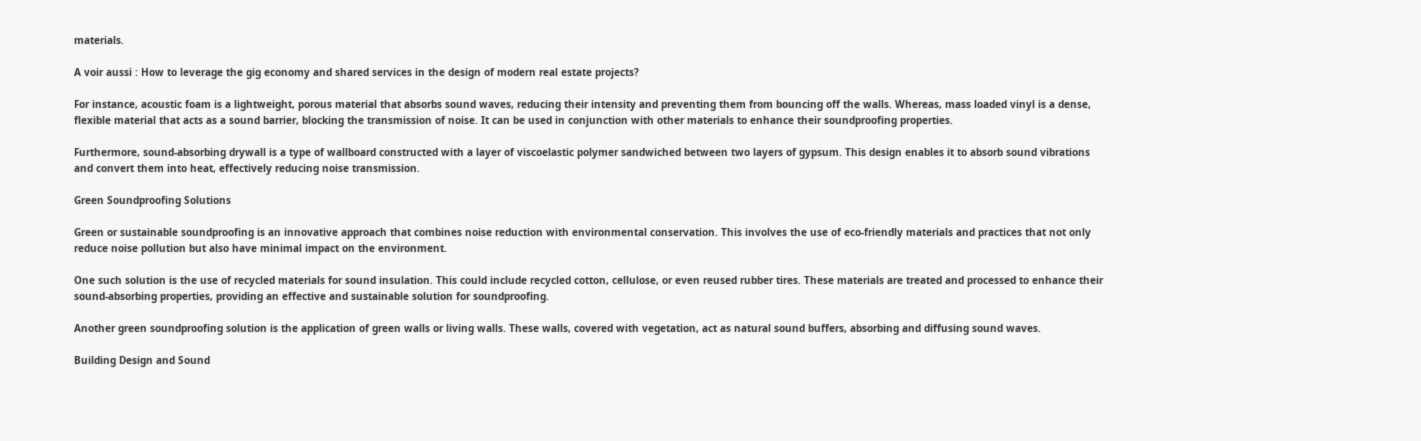materials.

A voir aussi : How to leverage the gig economy and shared services in the design of modern real estate projects?

For instance, acoustic foam is a lightweight, porous material that absorbs sound waves, reducing their intensity and preventing them from bouncing off the walls. Whereas, mass loaded vinyl is a dense, flexible material that acts as a sound barrier, blocking the transmission of noise. It can be used in conjunction with other materials to enhance their soundproofing properties.

Furthermore, sound-absorbing drywall is a type of wallboard constructed with a layer of viscoelastic polymer sandwiched between two layers of gypsum. This design enables it to absorb sound vibrations and convert them into heat, effectively reducing noise transmission.

Green Soundproofing Solutions

Green or sustainable soundproofing is an innovative approach that combines noise reduction with environmental conservation. This involves the use of eco-friendly materials and practices that not only reduce noise pollution but also have minimal impact on the environment.

One such solution is the use of recycled materials for sound insulation. This could include recycled cotton, cellulose, or even reused rubber tires. These materials are treated and processed to enhance their sound-absorbing properties, providing an effective and sustainable solution for soundproofing.

Another green soundproofing solution is the application of green walls or living walls. These walls, covered with vegetation, act as natural sound buffers, absorbing and diffusing sound waves.

Building Design and Sound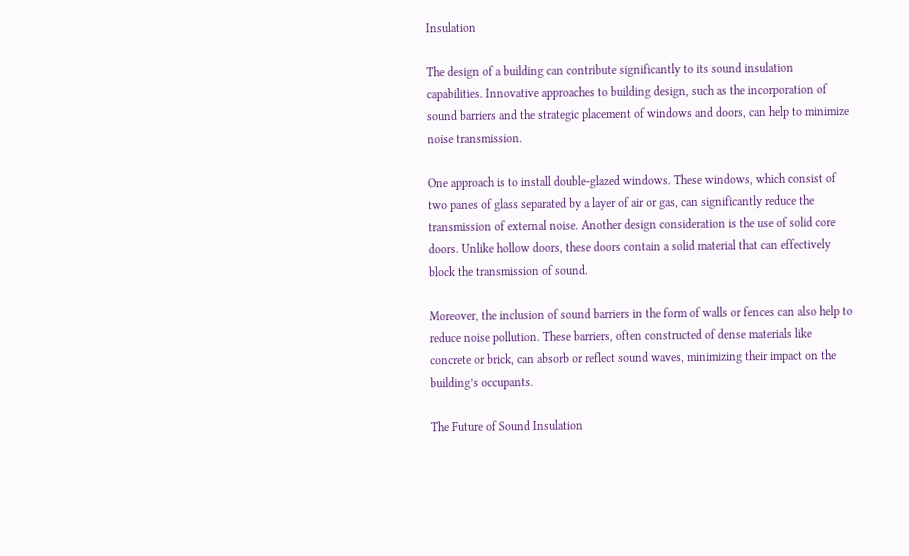Insulation

The design of a building can contribute significantly to its sound insulation capabilities. Innovative approaches to building design, such as the incorporation of sound barriers and the strategic placement of windows and doors, can help to minimize noise transmission.

One approach is to install double-glazed windows. These windows, which consist of two panes of glass separated by a layer of air or gas, can significantly reduce the transmission of external noise. Another design consideration is the use of solid core doors. Unlike hollow doors, these doors contain a solid material that can effectively block the transmission of sound.

Moreover, the inclusion of sound barriers in the form of walls or fences can also help to reduce noise pollution. These barriers, often constructed of dense materials like concrete or brick, can absorb or reflect sound waves, minimizing their impact on the building’s occupants.

The Future of Sound Insulation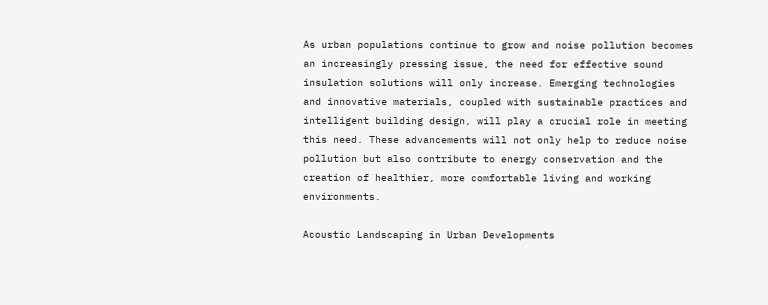As urban populations continue to grow and noise pollution becomes an increasingly pressing issue, the need for effective sound insulation solutions will only increase. Emerging technologies and innovative materials, coupled with sustainable practices and intelligent building design, will play a crucial role in meeting this need. These advancements will not only help to reduce noise pollution but also contribute to energy conservation and the creation of healthier, more comfortable living and working environments.

Acoustic Landscaping in Urban Developments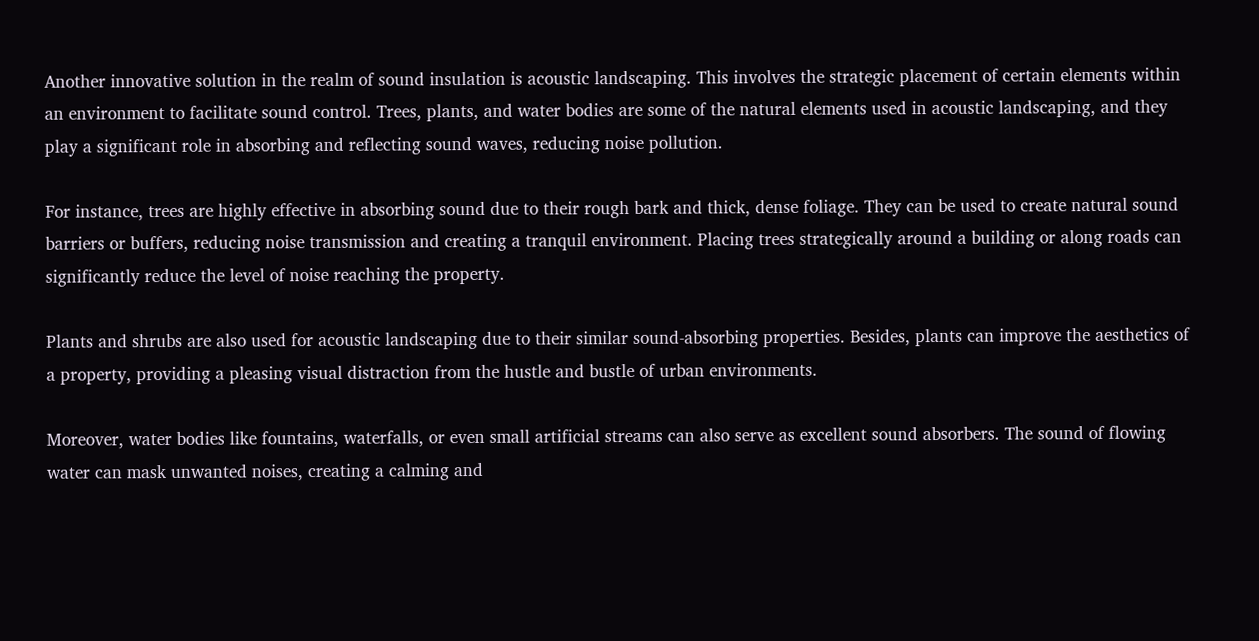Another innovative solution in the realm of sound insulation is acoustic landscaping. This involves the strategic placement of certain elements within an environment to facilitate sound control. Trees, plants, and water bodies are some of the natural elements used in acoustic landscaping, and they play a significant role in absorbing and reflecting sound waves, reducing noise pollution.

For instance, trees are highly effective in absorbing sound due to their rough bark and thick, dense foliage. They can be used to create natural sound barriers or buffers, reducing noise transmission and creating a tranquil environment. Placing trees strategically around a building or along roads can significantly reduce the level of noise reaching the property.

Plants and shrubs are also used for acoustic landscaping due to their similar sound-absorbing properties. Besides, plants can improve the aesthetics of a property, providing a pleasing visual distraction from the hustle and bustle of urban environments.

Moreover, water bodies like fountains, waterfalls, or even small artificial streams can also serve as excellent sound absorbers. The sound of flowing water can mask unwanted noises, creating a calming and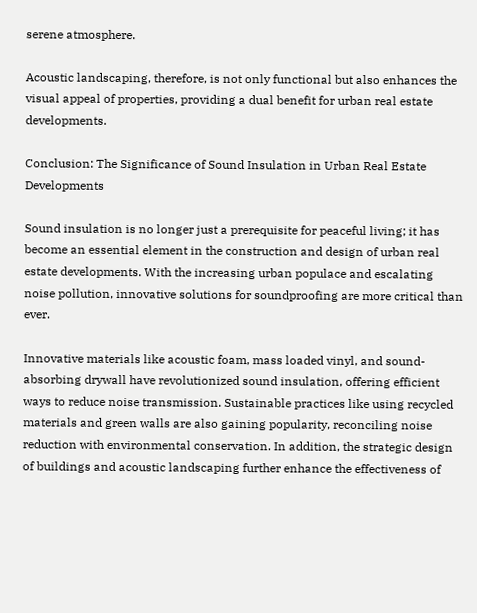serene atmosphere.

Acoustic landscaping, therefore, is not only functional but also enhances the visual appeal of properties, providing a dual benefit for urban real estate developments.

Conclusion: The Significance of Sound Insulation in Urban Real Estate Developments

Sound insulation is no longer just a prerequisite for peaceful living; it has become an essential element in the construction and design of urban real estate developments. With the increasing urban populace and escalating noise pollution, innovative solutions for soundproofing are more critical than ever.

Innovative materials like acoustic foam, mass loaded vinyl, and sound-absorbing drywall have revolutionized sound insulation, offering efficient ways to reduce noise transmission. Sustainable practices like using recycled materials and green walls are also gaining popularity, reconciling noise reduction with environmental conservation. In addition, the strategic design of buildings and acoustic landscaping further enhance the effectiveness of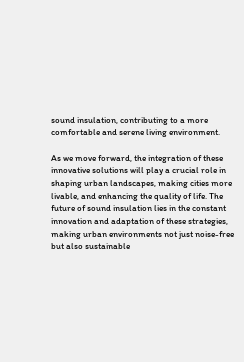sound insulation, contributing to a more comfortable and serene living environment.

As we move forward, the integration of these innovative solutions will play a crucial role in shaping urban landscapes, making cities more livable, and enhancing the quality of life. The future of sound insulation lies in the constant innovation and adaptation of these strategies, making urban environments not just noise-free but also sustainable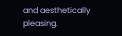and aesthetically pleasing.